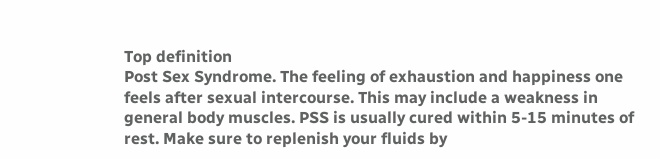Top definition
Post Sex Syndrome. The feeling of exhaustion and happiness one feels after sexual intercourse. This may include a weakness in general body muscles. PSS is usually cured within 5-15 minutes of rest. Make sure to replenish your fluids by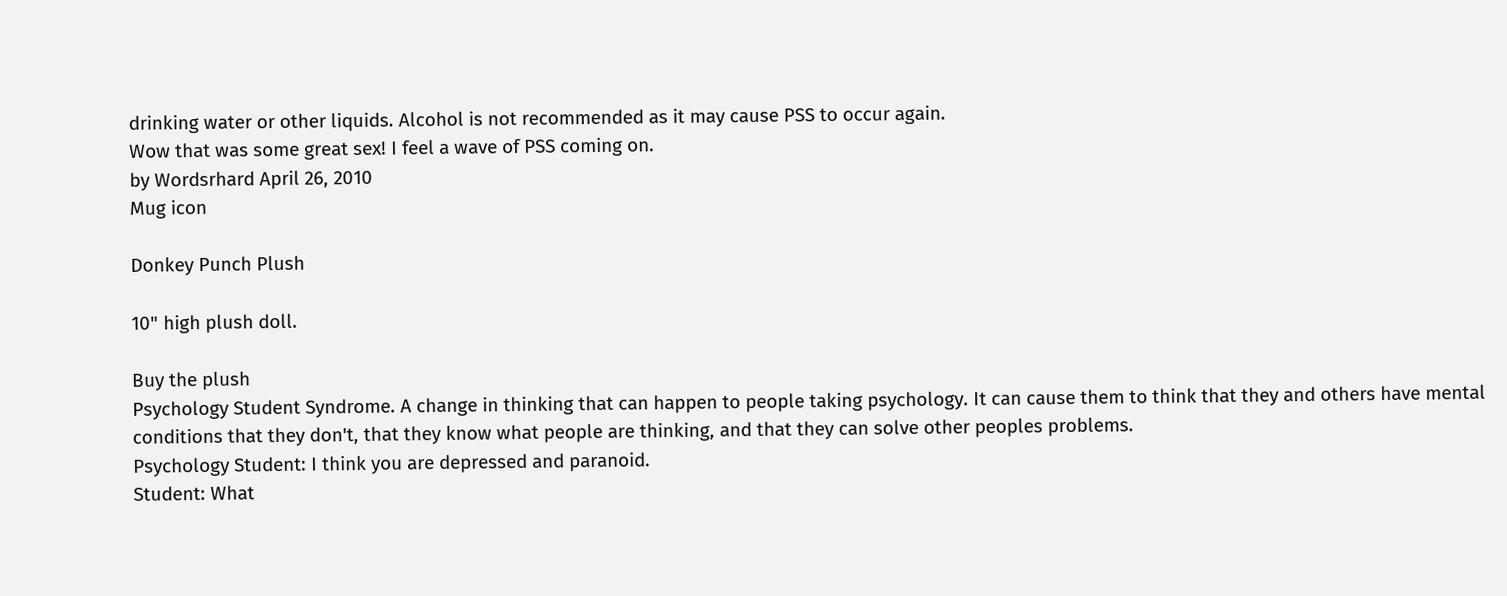drinking water or other liquids. Alcohol is not recommended as it may cause PSS to occur again.
Wow that was some great sex! I feel a wave of PSS coming on.
by Wordsrhard April 26, 2010
Mug icon

Donkey Punch Plush

10" high plush doll.

Buy the plush
Psychology Student Syndrome. A change in thinking that can happen to people taking psychology. It can cause them to think that they and others have mental conditions that they don't, that they know what people are thinking, and that they can solve other peoples problems.
Psychology Student: I think you are depressed and paranoid.
Student: What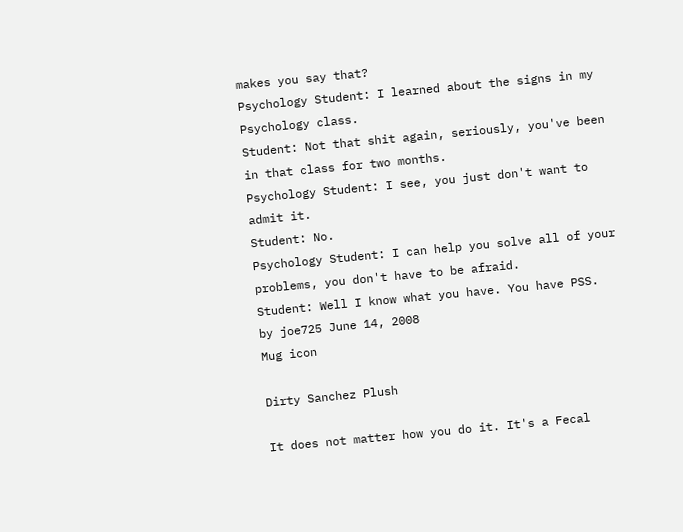makes you say that?
Psychology Student: I learned about the signs in my Psychology class.
Student: Not that shit again, seriously, you've been in that class for two months.
Psychology Student: I see, you just don't want to admit it.
Student: No.
Psychology Student: I can help you solve all of your problems, you don't have to be afraid.
Student: Well I know what you have. You have PSS.
by joe725 June 14, 2008
Mug icon

Dirty Sanchez Plush

It does not matter how you do it. It's a Fecal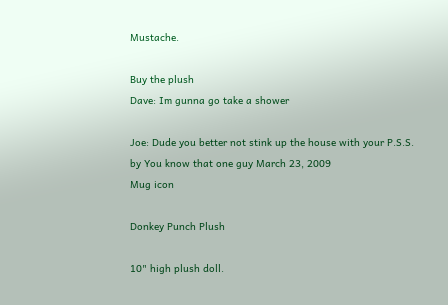Mustache.

Buy the plush
Dave: Im gunna go take a shower

Joe: Dude you better not stink up the house with your P.S.S.
by You know that one guy March 23, 2009
Mug icon

Donkey Punch Plush

10" high plush doll.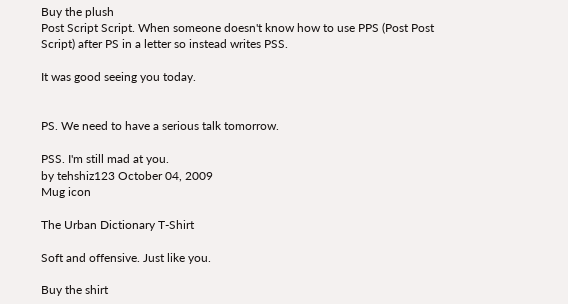Buy the plush
Post Script Script. When someone doesn't know how to use PPS (Post Post Script) after PS in a letter so instead writes PSS.

It was good seeing you today.


PS. We need to have a serious talk tomorrow.

PSS. I'm still mad at you.
by tehshiz123 October 04, 2009
Mug icon

The Urban Dictionary T-Shirt

Soft and offensive. Just like you.

Buy the shirt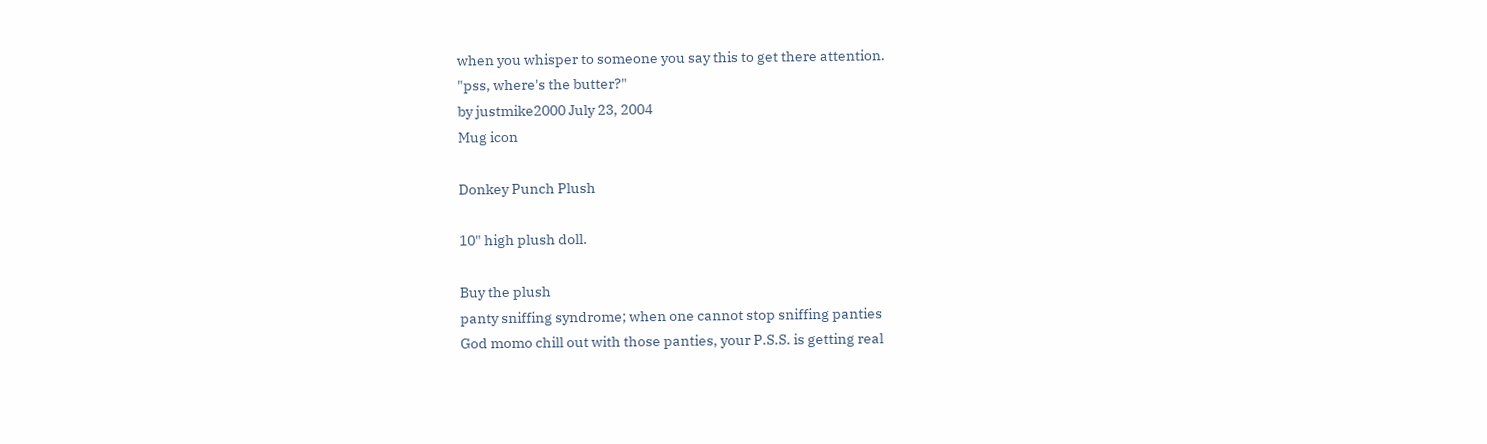when you whisper to someone you say this to get there attention.
"pss, where's the butter?"
by justmike2000 July 23, 2004
Mug icon

Donkey Punch Plush

10" high plush doll.

Buy the plush
panty sniffing syndrome; when one cannot stop sniffing panties
God momo chill out with those panties, your P.S.S. is getting real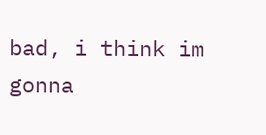bad, i think im gonna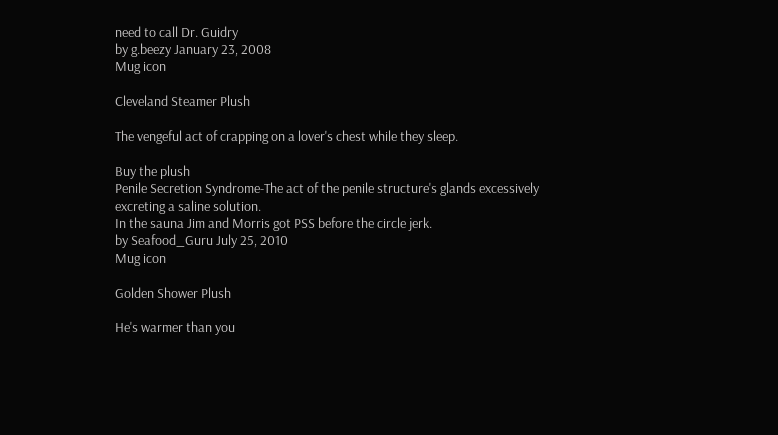need to call Dr. Guidry
by g.beezy January 23, 2008
Mug icon

Cleveland Steamer Plush

The vengeful act of crapping on a lover's chest while they sleep.

Buy the plush
Penile Secretion Syndrome-The act of the penile structure's glands excessively excreting a saline solution.
In the sauna Jim and Morris got PSS before the circle jerk.
by Seafood_Guru July 25, 2010
Mug icon

Golden Shower Plush

He's warmer than you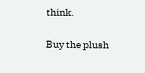think.

Buy the plush